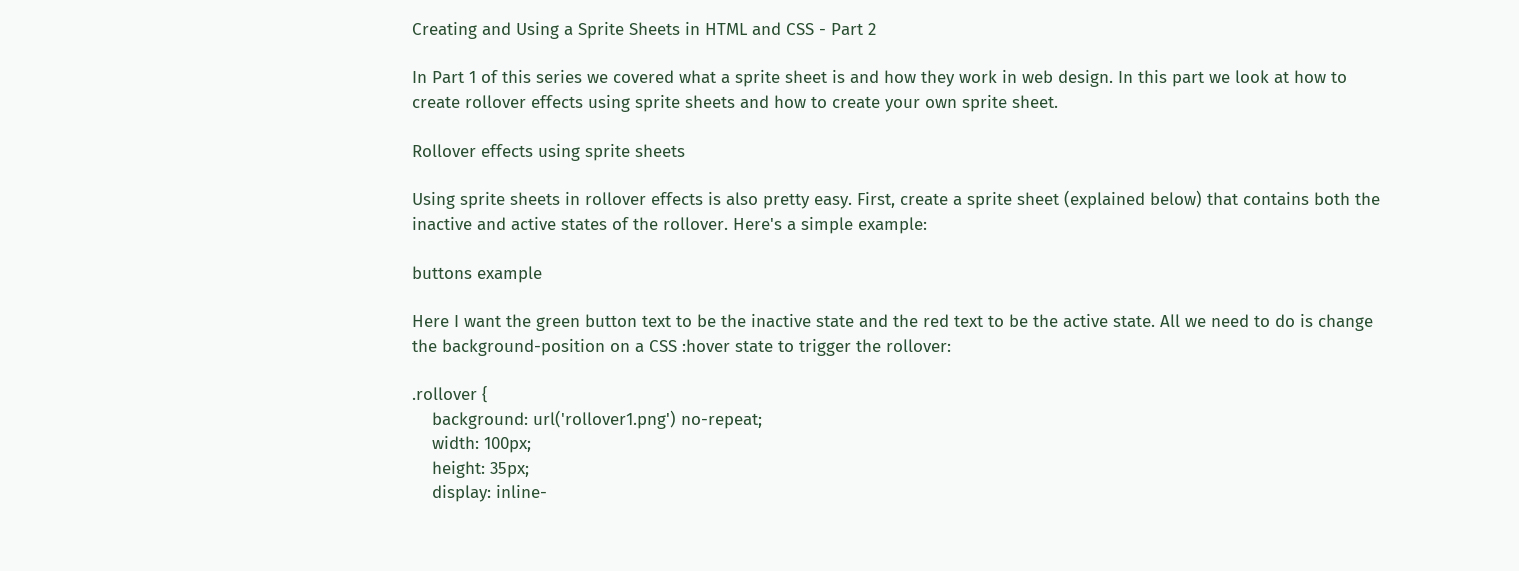Creating and Using a Sprite Sheets in HTML and CSS - Part 2

In Part 1 of this series we covered what a sprite sheet is and how they work in web design. In this part we look at how to create rollover effects using sprite sheets and how to create your own sprite sheet.

Rollover effects using sprite sheets

Using sprite sheets in rollover effects is also pretty easy. First, create a sprite sheet (explained below) that contains both the inactive and active states of the rollover. Here's a simple example:

buttons example

Here I want the green button text to be the inactive state and the red text to be the active state. All we need to do is change the background-position on a CSS :hover state to trigger the rollover:

.rollover {
    background: url('rollover1.png') no-repeat;
    width: 100px;
    height: 35px;
    display: inline-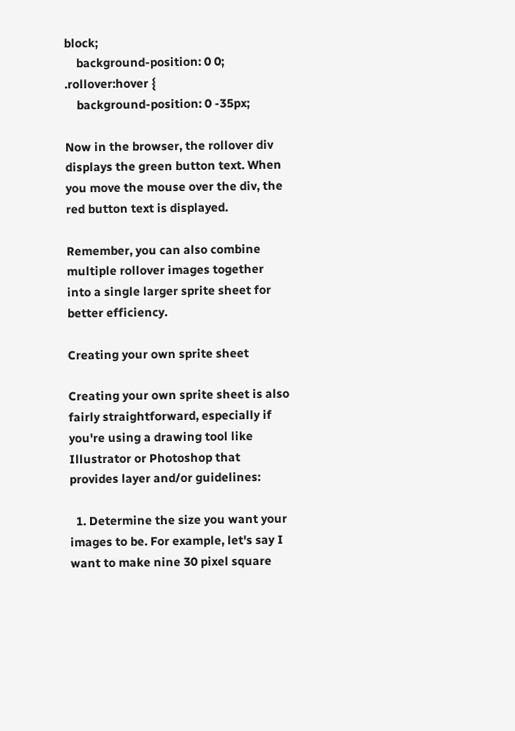block;
    background-position: 0 0;
.rollover:hover {
    background-position: 0 -35px;

Now in the browser, the rollover div displays the green button text. When you move the mouse over the div, the red button text is displayed.

Remember, you can also combine multiple rollover images together into a single larger sprite sheet for better efficiency.

Creating your own sprite sheet

Creating your own sprite sheet is also fairly straightforward, especially if you're using a drawing tool like Illustrator or Photoshop that provides layer and/or guidelines:

  1. Determine the size you want your images to be. For example, let's say I want to make nine 30 pixel square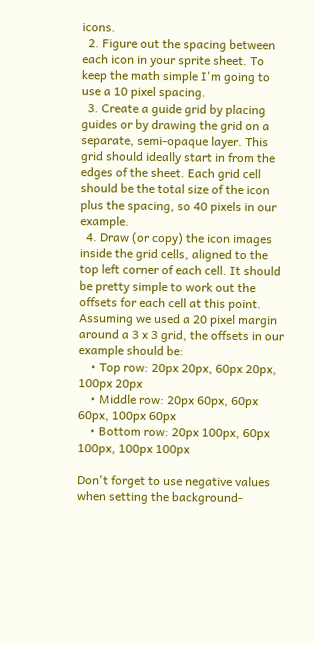icons.
  2. Figure out the spacing between each icon in your sprite sheet. To keep the math simple I'm going to use a 10 pixel spacing.
  3. Create a guide grid by placing guides or by drawing the grid on a separate, semi-opaque layer. This grid should ideally start in from the edges of the sheet. Each grid cell should be the total size of the icon plus the spacing, so 40 pixels in our example.
  4. Draw (or copy) the icon images inside the grid cells, aligned to the top left corner of each cell. It should be pretty simple to work out the offsets for each cell at this point. Assuming we used a 20 pixel margin around a 3 x 3 grid, the offsets in our example should be:
    • Top row: 20px 20px, 60px 20px, 100px 20px
    • Middle row: 20px 60px, 60px 60px, 100px 60px
    • Bottom row: 20px 100px, 60px 100px, 100px 100px

Don't forget to use negative values when setting the background-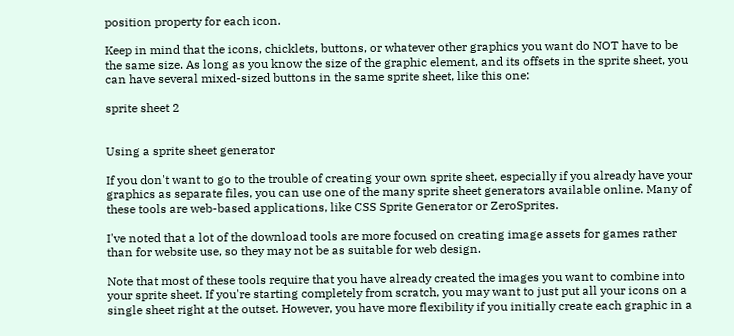position property for each icon.

Keep in mind that the icons, chicklets, buttons, or whatever other graphics you want do NOT have to be the same size. As long as you know the size of the graphic element, and its offsets in the sprite sheet, you can have several mixed-sized buttons in the same sprite sheet, like this one:

sprite sheet 2


Using a sprite sheet generator

If you don't want to go to the trouble of creating your own sprite sheet, especially if you already have your graphics as separate files, you can use one of the many sprite sheet generators available online. Many of these tools are web-based applications, like CSS Sprite Generator or ZeroSprites.

I've noted that a lot of the download tools are more focused on creating image assets for games rather than for website use, so they may not be as suitable for web design.

Note that most of these tools require that you have already created the images you want to combine into your sprite sheet. If you're starting completely from scratch, you may want to just put all your icons on a single sheet right at the outset. However, you have more flexibility if you initially create each graphic in a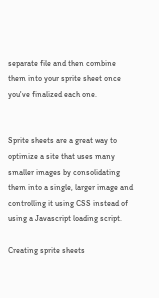separate file and then combine them into your sprite sheet once you've finalized each one.


Sprite sheets are a great way to optimize a site that uses many smaller images by consolidating them into a single, larger image and controlling it using CSS instead of using a Javascript loading script.

Creating sprite sheets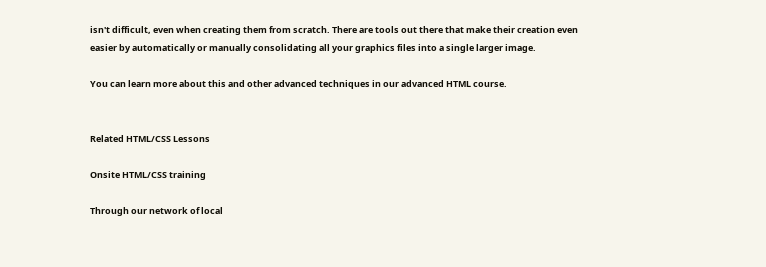isn't difficult, even when creating them from scratch. There are tools out there that make their creation even easier by automatically or manually consolidating all your graphics files into a single larger image.

You can learn more about this and other advanced techniques in our advanced HTML course.


Related HTML/CSS Lessons

Onsite HTML/CSS training

Through our network of local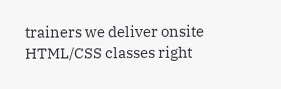trainers we deliver onsite HTML/CSS classes right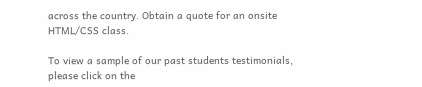across the country. Obtain a quote for an onsite HTML/CSS class.

To view a sample of our past students testimonials, please click on the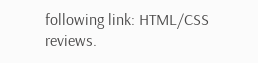following link: HTML/CSS reviews.